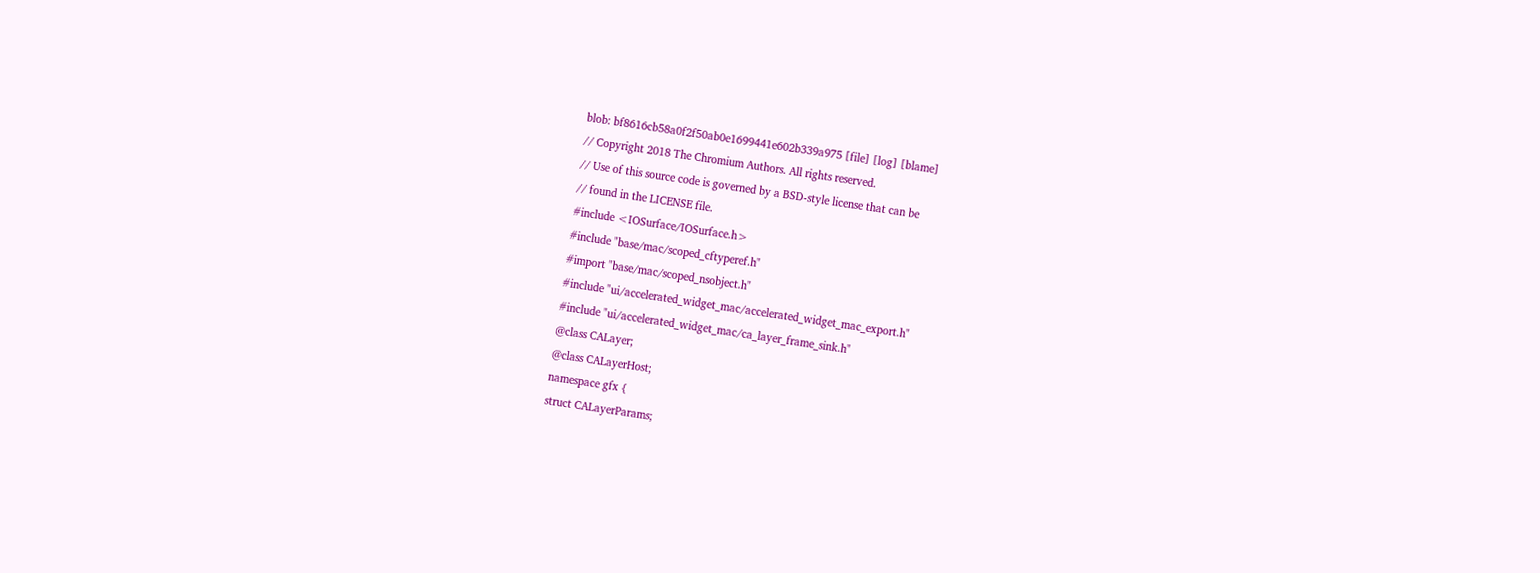blob: bf8616cb58a0f2f50ab0e1699441e602b339a975 [file] [log] [blame]
// Copyright 2018 The Chromium Authors. All rights reserved.
// Use of this source code is governed by a BSD-style license that can be
// found in the LICENSE file.
#include <IOSurface/IOSurface.h>
#include "base/mac/scoped_cftyperef.h"
#import "base/mac/scoped_nsobject.h"
#include "ui/accelerated_widget_mac/accelerated_widget_mac_export.h"
#include "ui/accelerated_widget_mac/ca_layer_frame_sink.h"
@class CALayer;
@class CALayerHost;
namespace gfx {
struct CALayerParams;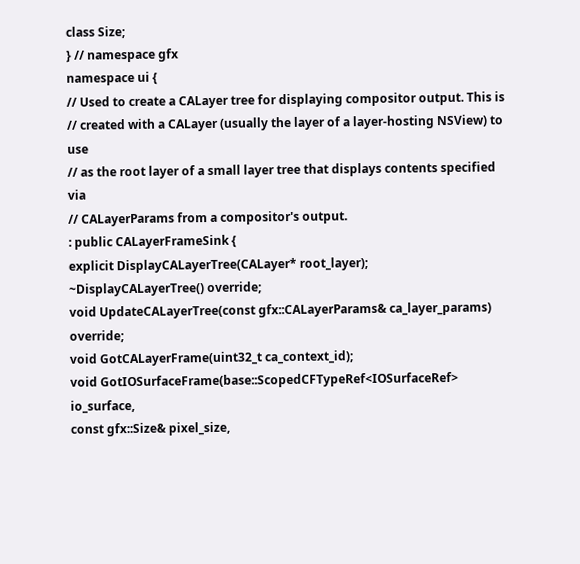class Size;
} // namespace gfx
namespace ui {
// Used to create a CALayer tree for displaying compositor output. This is
// created with a CALayer (usually the layer of a layer-hosting NSView) to use
// as the root layer of a small layer tree that displays contents specified via
// CALayerParams from a compositor's output.
: public CALayerFrameSink {
explicit DisplayCALayerTree(CALayer* root_layer);
~DisplayCALayerTree() override;
void UpdateCALayerTree(const gfx::CALayerParams& ca_layer_params) override;
void GotCALayerFrame(uint32_t ca_context_id);
void GotIOSurfaceFrame(base::ScopedCFTypeRef<IOSurfaceRef> io_surface,
const gfx::Size& pixel_size,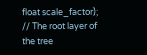float scale_factor);
// The root layer of the tree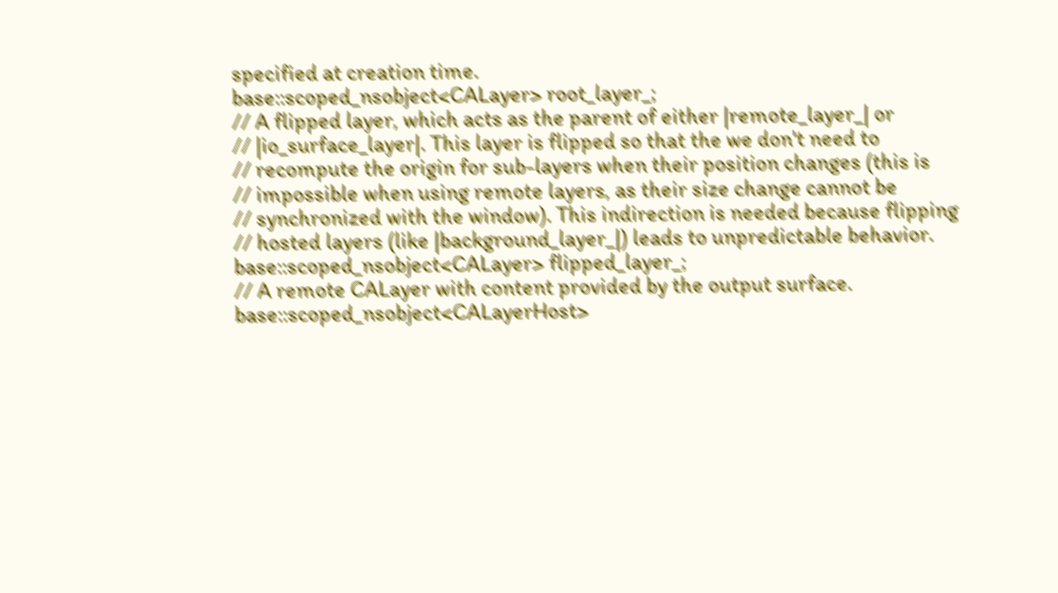specified at creation time.
base::scoped_nsobject<CALayer> root_layer_;
// A flipped layer, which acts as the parent of either |remote_layer_| or
// |io_surface_layer|. This layer is flipped so that the we don't need to
// recompute the origin for sub-layers when their position changes (this is
// impossible when using remote layers, as their size change cannot be
// synchronized with the window). This indirection is needed because flipping
// hosted layers (like |background_layer_|) leads to unpredictable behavior.
base::scoped_nsobject<CALayer> flipped_layer_;
// A remote CALayer with content provided by the output surface.
base::scoped_nsobject<CALayerHost>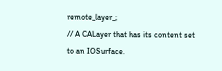remote_layer_;
// A CALayer that has its content set to an IOSurface.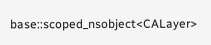base::scoped_nsobject<CALayer>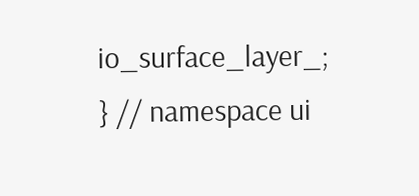io_surface_layer_;
} // namespace ui